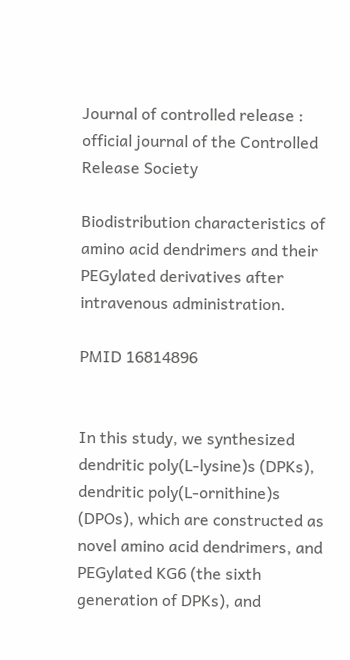Journal of controlled release : official journal of the Controlled Release Society

Biodistribution characteristics of amino acid dendrimers and their PEGylated derivatives after intravenous administration.

PMID 16814896


In this study, we synthesized dendritic poly(L-lysine)s (DPKs), dendritic poly(L-ornithine)s (DPOs), which are constructed as novel amino acid dendrimers, and PEGylated KG6 (the sixth generation of DPKs), and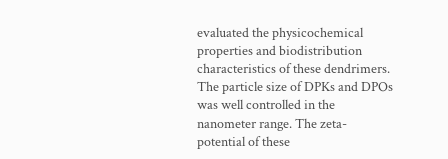evaluated the physicochemical properties and biodistribution characteristics of these dendrimers. The particle size of DPKs and DPOs was well controlled in the nanometer range. The zeta-potential of these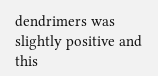dendrimers was slightly positive and this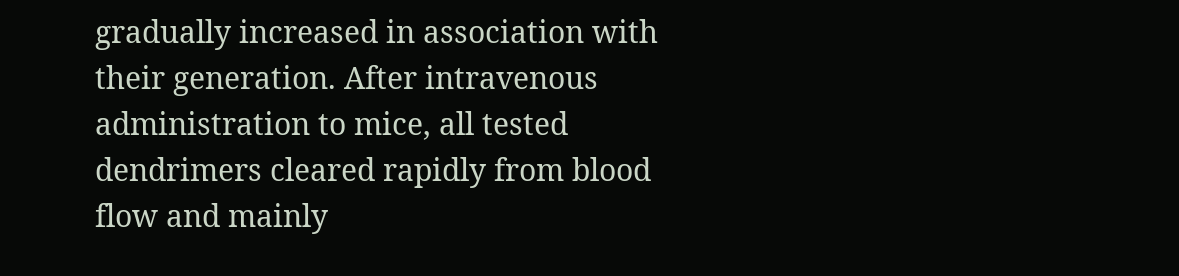gradually increased in association with their generation. After intravenous administration to mice, all tested dendrimers cleared rapidly from blood flow and mainly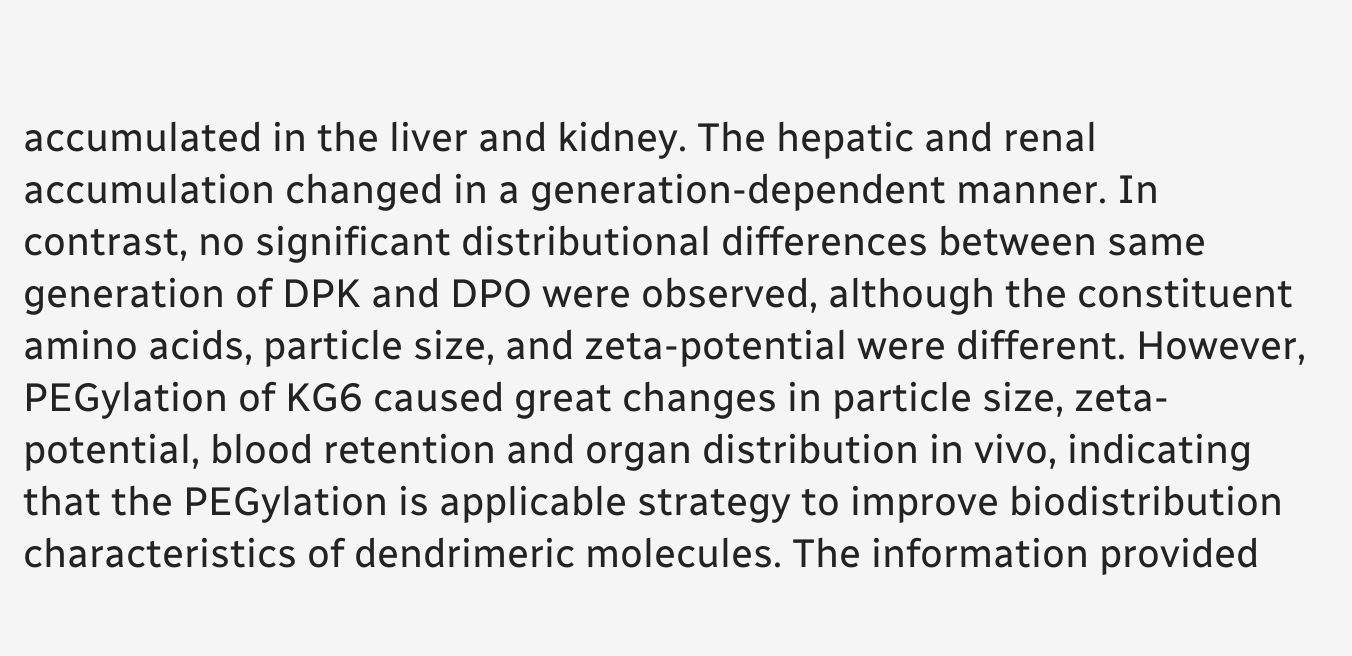accumulated in the liver and kidney. The hepatic and renal accumulation changed in a generation-dependent manner. In contrast, no significant distributional differences between same generation of DPK and DPO were observed, although the constituent amino acids, particle size, and zeta-potential were different. However, PEGylation of KG6 caused great changes in particle size, zeta-potential, blood retention and organ distribution in vivo, indicating that the PEGylation is applicable strategy to improve biodistribution characteristics of dendrimeric molecules. The information provided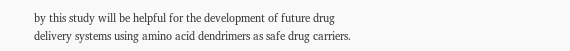by this study will be helpful for the development of future drug delivery systems using amino acid dendrimers as safe drug carriers.